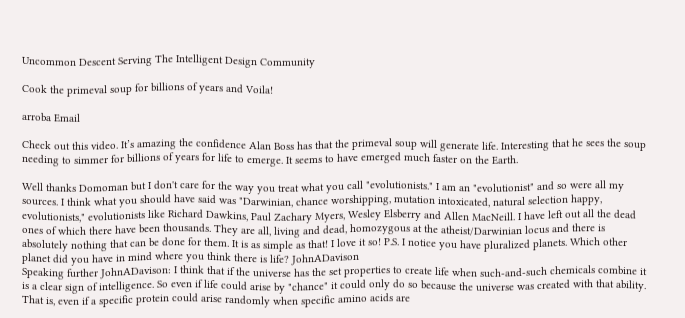Uncommon Descent Serving The Intelligent Design Community

Cook the primeval soup for billions of years and Voila!

arroba Email

Check out this video. It’s amazing the confidence Alan Boss has that the primeval soup will generate life. Interesting that he sees the soup needing to simmer for billions of years for life to emerge. It seems to have emerged much faster on the Earth.

Well thanks Domoman but I don't care for the way you treat what you call "evolutionists." I am an "evolutionist" and so were all my sources. I think what you should have said was "Darwinian, chance worshipping, mutation intoxicated, natural selection happy, evolutionists," evolutionists like Richard Dawkins, Paul Zachary Myers, Wesley Elsberry and Allen MacNeill. I have left out all the dead ones of which there have been thousands. They are all, living and dead, homozygous at the atheist/Darwinian locus and there is absolutely nothing that can be done for them. It is as simple as that! I love it so! P.S. I notice you have pluralized planets. Which other planet did you have in mind where you think there is life? JohnADavison
Speaking further JohnADavison: I think that if the universe has the set properties to create life when such-and-such chemicals combine it is a clear sign of intelligence. So even if life could arise by "chance" it could only do so because the universe was created with that ability. That is, even if a specific protein could arise randomly when specific amino acids are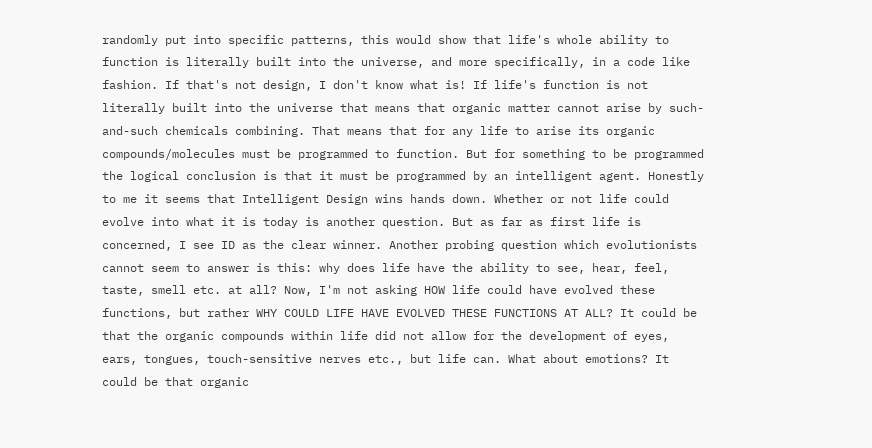randomly put into specific patterns, this would show that life's whole ability to function is literally built into the universe, and more specifically, in a code like fashion. If that's not design, I don't know what is! If life's function is not literally built into the universe that means that organic matter cannot arise by such-and-such chemicals combining. That means that for any life to arise its organic compounds/molecules must be programmed to function. But for something to be programmed the logical conclusion is that it must be programmed by an intelligent agent. Honestly to me it seems that Intelligent Design wins hands down. Whether or not life could evolve into what it is today is another question. But as far as first life is concerned, I see ID as the clear winner. Another probing question which evolutionists cannot seem to answer is this: why does life have the ability to see, hear, feel, taste, smell etc. at all? Now, I'm not asking HOW life could have evolved these functions, but rather WHY COULD LIFE HAVE EVOLVED THESE FUNCTIONS AT ALL? It could be that the organic compounds within life did not allow for the development of eyes, ears, tongues, touch-sensitive nerves etc., but life can. What about emotions? It could be that organic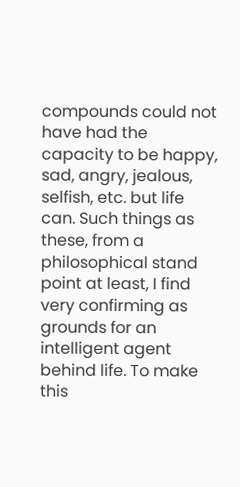compounds could not have had the capacity to be happy, sad, angry, jealous, selfish, etc. but life can. Such things as these, from a philosophical stand point at least, I find very confirming as grounds for an intelligent agent behind life. To make this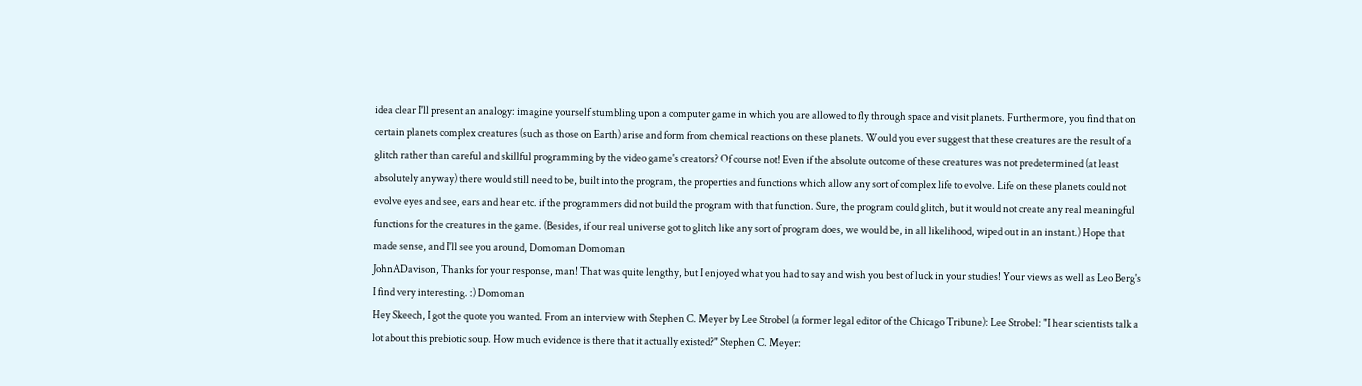idea clear I'll present an analogy: imagine yourself stumbling upon a computer game in which you are allowed to fly through space and visit planets. Furthermore, you find that on certain planets complex creatures (such as those on Earth) arise and form from chemical reactions on these planets. Would you ever suggest that these creatures are the result of a glitch rather than careful and skillful programming by the video game's creators? Of course not! Even if the absolute outcome of these creatures was not predetermined (at least absolutely anyway) there would still need to be, built into the program, the properties and functions which allow any sort of complex life to evolve. Life on these planets could not evolve eyes and see, ears and hear etc. if the programmers did not build the program with that function. Sure, the program could glitch, but it would not create any real meaningful functions for the creatures in the game. (Besides, if our real universe got to glitch like any sort of program does, we would be, in all likelihood, wiped out in an instant.) Hope that made sense, and I'll see you around, Domoman Domoman
JohnADavison, Thanks for your response, man! That was quite lengthy, but I enjoyed what you had to say and wish you best of luck in your studies! Your views as well as Leo Berg's I find very interesting. :) Domoman
Hey Skeech, I got the quote you wanted. From an interview with Stephen C. Meyer by Lee Strobel (a former legal editor of the Chicago Tribune): Lee Strobel: "I hear scientists talk a lot about this prebiotic soup. How much evidence is there that it actually existed?" Stephen C. Meyer: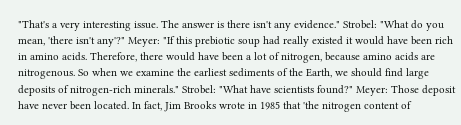"That's a very interesting issue. The answer is there isn't any evidence." Strobel: "What do you mean, 'there isn't any'?" Meyer: "If this prebiotic soup had really existed it would have been rich in amino acids. Therefore, there would have been a lot of nitrogen, because amino acids are nitrogenous. So when we examine the earliest sediments of the Earth, we should find large deposits of nitrogen-rich minerals." Strobel: "What have scientists found?" Meyer: Those deposit have never been located. In fact, Jim Brooks wrote in 1985 that 'the nitrogen content of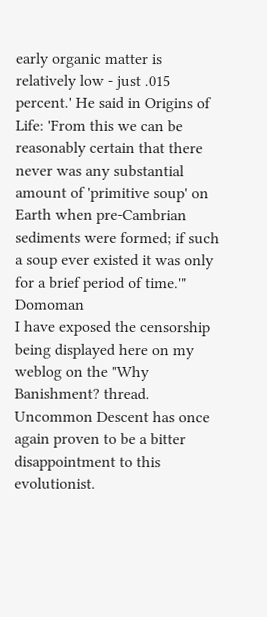early organic matter is relatively low - just .015 percent.' He said in Origins of Life: 'From this we can be reasonably certain that there never was any substantial amount of 'primitive soup' on Earth when pre-Cambrian sediments were formed; if such a soup ever existed it was only for a brief period of time.'" Domoman
I have exposed the censorship being displayed here on my weblog on the "Why Banishment? thread. Uncommon Descent has once again proven to be a bitter disappointment to this evolutionist.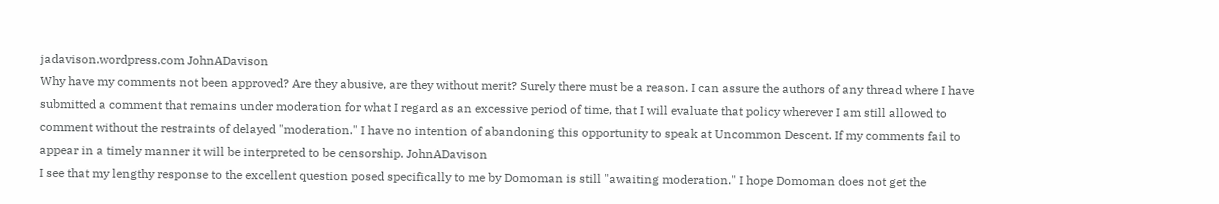jadavison.wordpress.com JohnADavison
Why have my comments not been approved? Are they abusive, are they without merit? Surely there must be a reason. I can assure the authors of any thread where I have submitted a comment that remains under moderation for what I regard as an excessive period of time, that I will evaluate that policy wherever I am still allowed to comment without the restraints of delayed "moderation." I have no intention of abandoning this opportunity to speak at Uncommon Descent. If my comments fail to appear in a timely manner it will be interpreted to be censorship. JohnADavison
I see that my lengthy response to the excellent question posed specifically to me by Domoman is still "awaiting moderation." I hope Domoman does not get the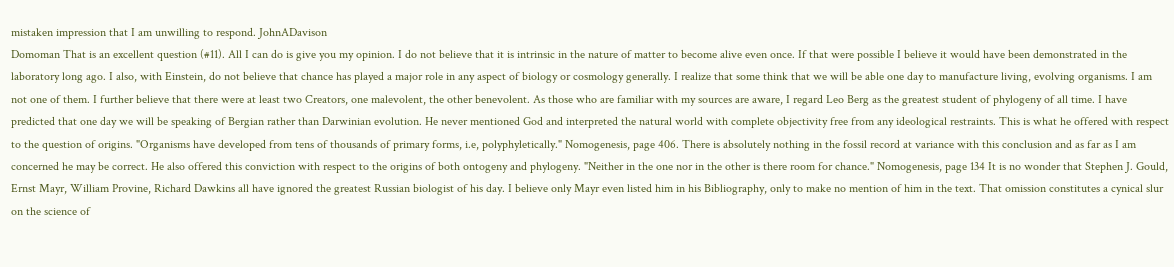mistaken impression that I am unwilling to respond. JohnADavison
Domoman That is an excellent question (#11). All I can do is give you my opinion. I do not believe that it is intrinsic in the nature of matter to become alive even once. If that were possible I believe it would have been demonstrated in the laboratory long ago. I also, with Einstein, do not believe that chance has played a major role in any aspect of biology or cosmology generally. I realize that some think that we will be able one day to manufacture living, evolving organisms. I am not one of them. I further believe that there were at least two Creators, one malevolent, the other benevolent. As those who are familiar with my sources are aware, I regard Leo Berg as the greatest student of phylogeny of all time. I have predicted that one day we will be speaking of Bergian rather than Darwinian evolution. He never mentioned God and interpreted the natural world with complete objectivity free from any ideological restraints. This is what he offered with respect to the question of origins. "Organisms have developed from tens of thousands of primary forms, i.e, polyphyletically." Nomogenesis, page 406. There is absolutely nothing in the fossil record at variance with this conclusion and as far as I am concerned he may be correct. He also offered this conviction with respect to the origins of both ontogeny and phylogeny. "Neither in the one nor in the other is there room for chance." Nomogenesis, page 134 It is no wonder that Stephen J. Gould, Ernst Mayr, William Provine, Richard Dawkins all have ignored the greatest Russian biologist of his day. I believe only Mayr even listed him in his Bibliography, only to make no mention of him in the text. That omission constitutes a cynical slur on the science of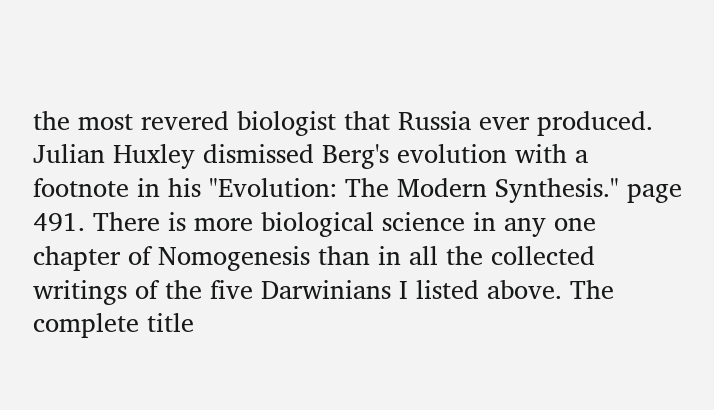the most revered biologist that Russia ever produced. Julian Huxley dismissed Berg's evolution with a footnote in his "Evolution: The Modern Synthesis." page 491. There is more biological science in any one chapter of Nomogenesis than in all the collected writings of the five Darwinians I listed above. The complete title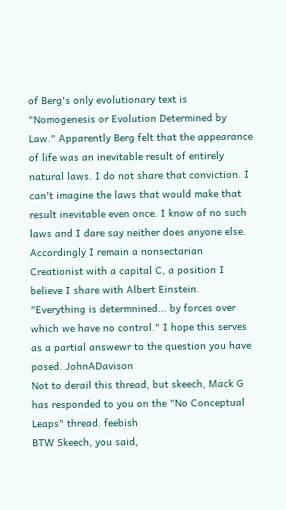of Berg's only evolutionary text is "Nomogenesis or Evolution Determined by Law." Apparently Berg felt that the appearance of life was an inevitable result of entirely natural laws. I do not share that conviction. I can't imagine the laws that would make that result inevitable even once. I know of no such laws and I dare say neither does anyone else. Accordingly I remain a nonsectarian Creationist with a capital C, a position I believe I share with Albert Einstein. "Everything is determnined... by forces over which we have no control." I hope this serves as a partial answewr to the question you have posed. JohnADavison
Not to derail this thread, but skeech, Mack G has responded to you on the "No Conceptual Leaps" thread. feebish
BTW Skeech, you said,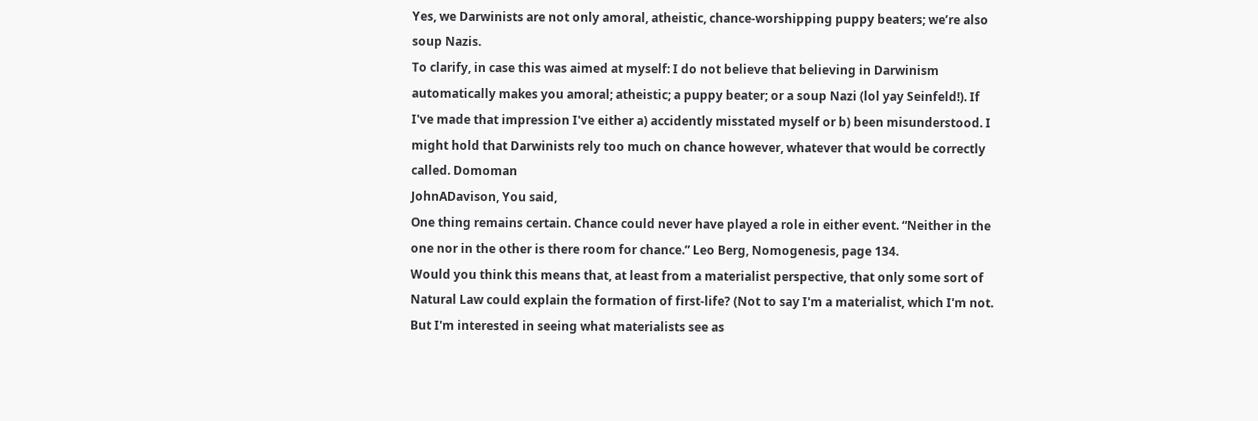Yes, we Darwinists are not only amoral, atheistic, chance-worshipping puppy beaters; we’re also soup Nazis.
To clarify, in case this was aimed at myself: I do not believe that believing in Darwinism automatically makes you amoral; atheistic; a puppy beater; or a soup Nazi (lol yay Seinfeld!). If I've made that impression I've either a) accidently misstated myself or b) been misunderstood. I might hold that Darwinists rely too much on chance however, whatever that would be correctly called. Domoman
JohnADavison, You said,
One thing remains certain. Chance could never have played a role in either event. “Neither in the one nor in the other is there room for chance.” Leo Berg, Nomogenesis, page 134.
Would you think this means that, at least from a materialist perspective, that only some sort of Natural Law could explain the formation of first-life? (Not to say I'm a materialist, which I'm not. But I'm interested in seeing what materialists see as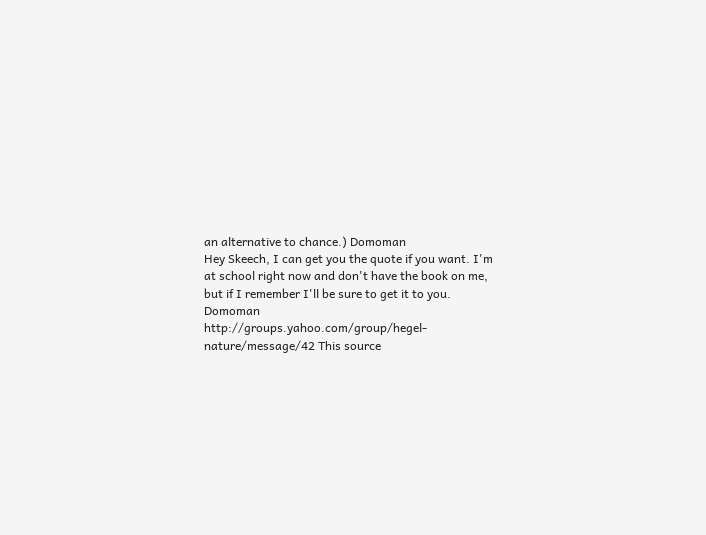an alternative to chance.) Domoman
Hey Skeech, I can get you the quote if you want. I'm at school right now and don't have the book on me, but if I remember I'll be sure to get it to you. Domoman
http://groups.yahoo.com/group/hegel-nature/message/42 This source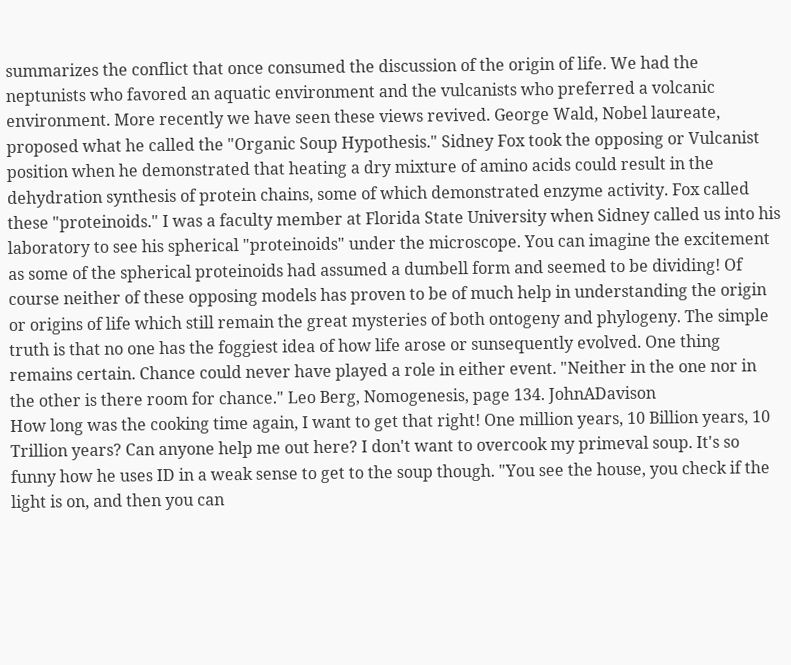summarizes the conflict that once consumed the discussion of the origin of life. We had the neptunists who favored an aquatic environment and the vulcanists who preferred a volcanic environment. More recently we have seen these views revived. George Wald, Nobel laureate, proposed what he called the "Organic Soup Hypothesis." Sidney Fox took the opposing or Vulcanist position when he demonstrated that heating a dry mixture of amino acids could result in the dehydration synthesis of protein chains, some of which demonstrated enzyme activity. Fox called these "proteinoids." I was a faculty member at Florida State University when Sidney called us into his laboratory to see his spherical "proteinoids" under the microscope. You can imagine the excitement as some of the spherical proteinoids had assumed a dumbell form and seemed to be dividing! Of course neither of these opposing models has proven to be of much help in understanding the origin or origins of life which still remain the great mysteries of both ontogeny and phylogeny. The simple truth is that no one has the foggiest idea of how life arose or sunsequently evolved. One thing remains certain. Chance could never have played a role in either event. "Neither in the one nor in the other is there room for chance." Leo Berg, Nomogenesis, page 134. JohnADavison
How long was the cooking time again, I want to get that right! One million years, 10 Billion years, 10 Trillion years? Can anyone help me out here? I don't want to overcook my primeval soup. It's so funny how he uses ID in a weak sense to get to the soup though. "You see the house, you check if the light is on, and then you can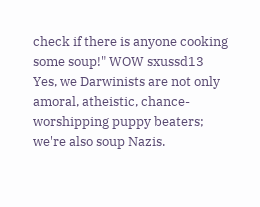check if there is anyone cooking some soup!" WOW sxussd13
Yes, we Darwinists are not only amoral, atheistic, chance-worshipping puppy beaters; we're also soup Nazis.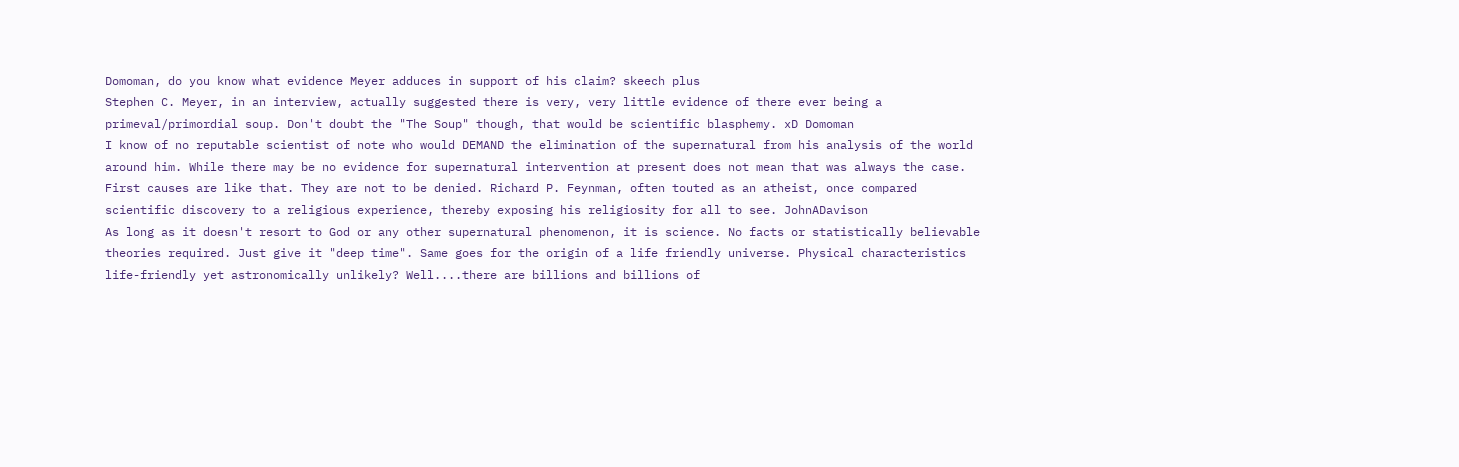Domoman, do you know what evidence Meyer adduces in support of his claim? skeech plus
Stephen C. Meyer, in an interview, actually suggested there is very, very little evidence of there ever being a primeval/primordial soup. Don't doubt the "The Soup" though, that would be scientific blasphemy. xD Domoman
I know of no reputable scientist of note who would DEMAND the elimination of the supernatural from his analysis of the world around him. While there may be no evidence for supernatural intervention at present does not mean that was always the case. First causes are like that. They are not to be denied. Richard P. Feynman, often touted as an atheist, once compared scientific discovery to a religious experience, thereby exposing his religiosity for all to see. JohnADavison
As long as it doesn't resort to God or any other supernatural phenomenon, it is science. No facts or statistically believable theories required. Just give it "deep time". Same goes for the origin of a life friendly universe. Physical characteristics life-friendly yet astronomically unlikely? Well....there are billions and billions of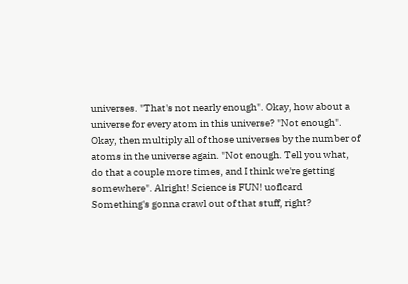universes. "That's not nearly enough". Okay, how about a universe for every atom in this universe? "Not enough". Okay, then multiply all of those universes by the number of atoms in the universe again. "Not enough. Tell you what, do that a couple more times, and I think we're getting somewhere". Alright! Science is FUN! uoflcard
Something's gonna crawl out of that stuff, right?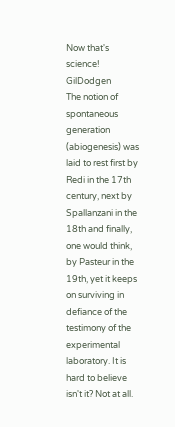Now that's science! GilDodgen
The notion of spontaneous generation (abiogenesis) was laid to rest first by Redi in the 17th century, next by Spallanzani in the 18th and finally, one would think, by Pasteur in the 19th, yet it keeps on surviving in defiance of the testimony of the experimental laboratory. It is hard to believe isn't it? Not at all.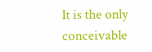It is the only conceivable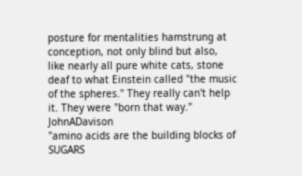posture for mentalities hamstrung at conception, not only blind but also, like nearly all pure white cats, stone deaf to what Einstein called "the music of the spheres." They really can't help it. They were "born that way." JohnADavison
"amino acids are the building blocks of SUGARS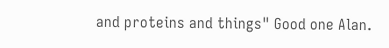and proteins and things" Good one Alan.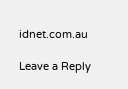idnet.com.au

Leave a Reply